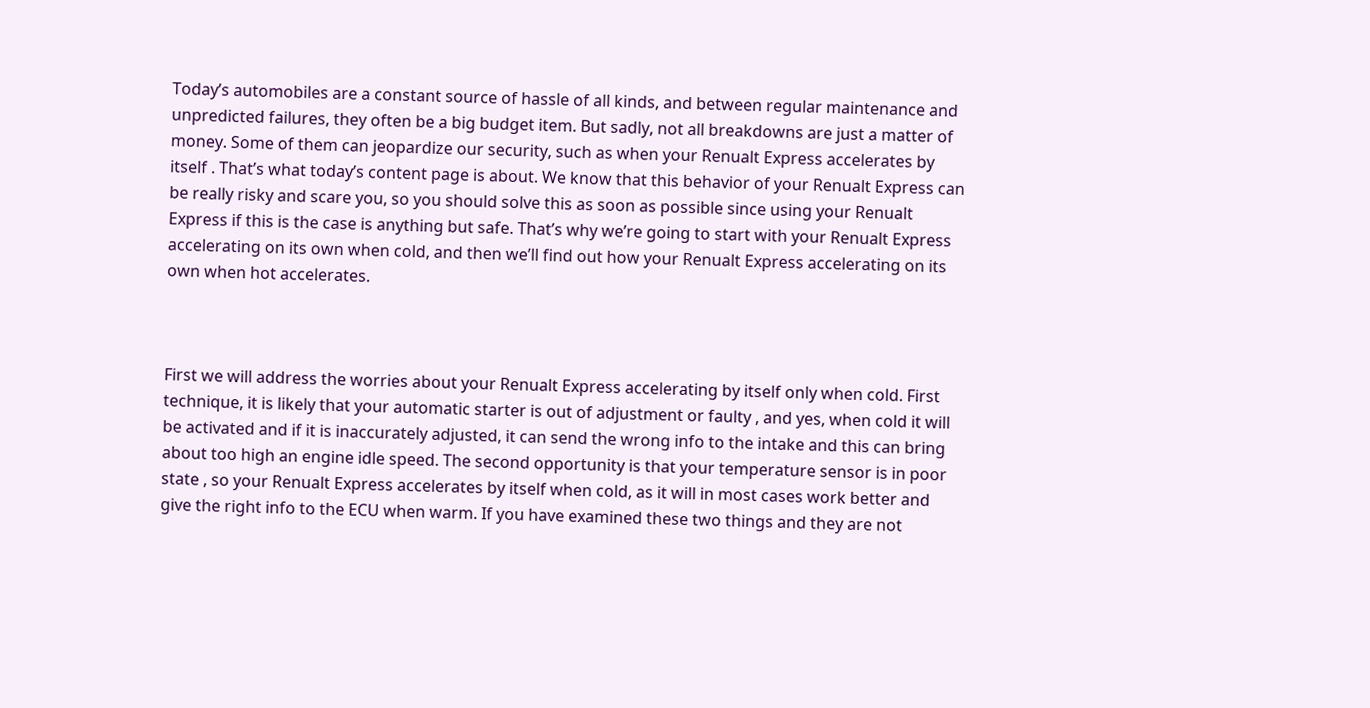Today’s automobiles are a constant source of hassle of all kinds, and between regular maintenance and unpredicted failures, they often be a big budget item. But sadly, not all breakdowns are just a matter of money. Some of them can jeopardize our security, such as when your Renualt Express accelerates by itself . That’s what today’s content page is about. We know that this behavior of your Renualt Express can be really risky and scare you, so you should solve this as soon as possible since using your Renualt Express if this is the case is anything but safe. That’s why we’re going to start with your Renualt Express accelerating on its own when cold, and then we’ll find out how your Renualt Express accelerating on its own when hot accelerates.



First we will address the worries about your Renualt Express accelerating by itself only when cold. First technique, it is likely that your automatic starter is out of adjustment or faulty , and yes, when cold it will be activated and if it is inaccurately adjusted, it can send the wrong info to the intake and this can bring about too high an engine idle speed. The second opportunity is that your temperature sensor is in poor state , so your Renualt Express accelerates by itself when cold, as it will in most cases work better and give the right info to the ECU when warm. If you have examined these two things and they are not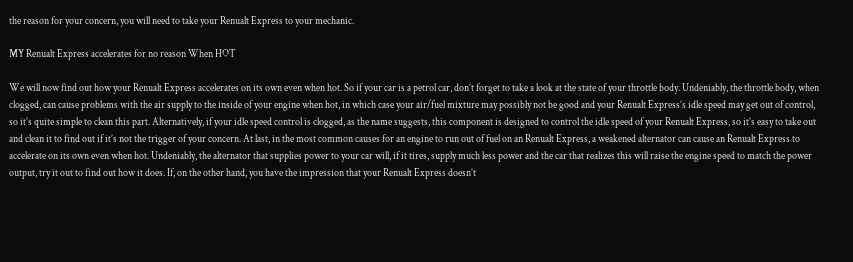the reason for your concern, you will need to take your Renualt Express to your mechanic.

MY Renualt Express accelerates for no reason When HOT

We will now find out how your Renualt Express accelerates on its own even when hot. So if your car is a petrol car, don’t forget to take a look at the state of your throttle body. Undeniably, the throttle body, when clogged, can cause problems with the air supply to the inside of your engine when hot, in which case your air/fuel mixture may possibly not be good and your Renualt Express’s idle speed may get out of control, so it’s quite simple to clean this part. Alternatively, if your idle speed control is clogged, as the name suggests, this component is designed to control the idle speed of your Renualt Express, so it’s easy to take out and clean it to find out if it’s not the trigger of your concern. At last, in the most common causes for an engine to run out of fuel on an Renualt Express, a weakened alternator can cause an Renualt Express to accelerate on its own even when hot. Undeniably, the alternator that supplies power to your car will, if it tires, supply much less power and the car that realizes this will raise the engine speed to match the power output, try it out to find out how it does. If, on the other hand, you have the impression that your Renualt Express doesn’t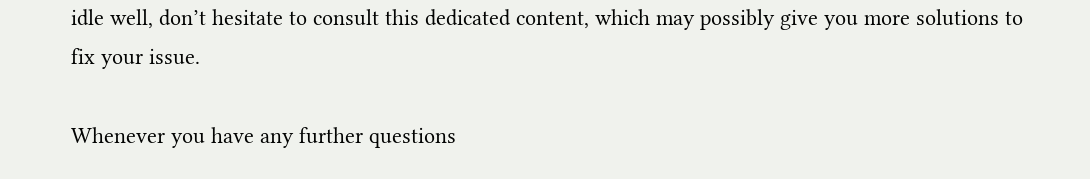idle well, don’t hesitate to consult this dedicated content, which may possibly give you more solutions to fix your issue.

Whenever you have any further questions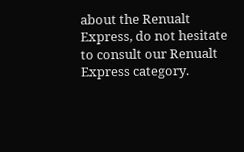about the Renualt Express, do not hesitate to consult our Renualt Express category.